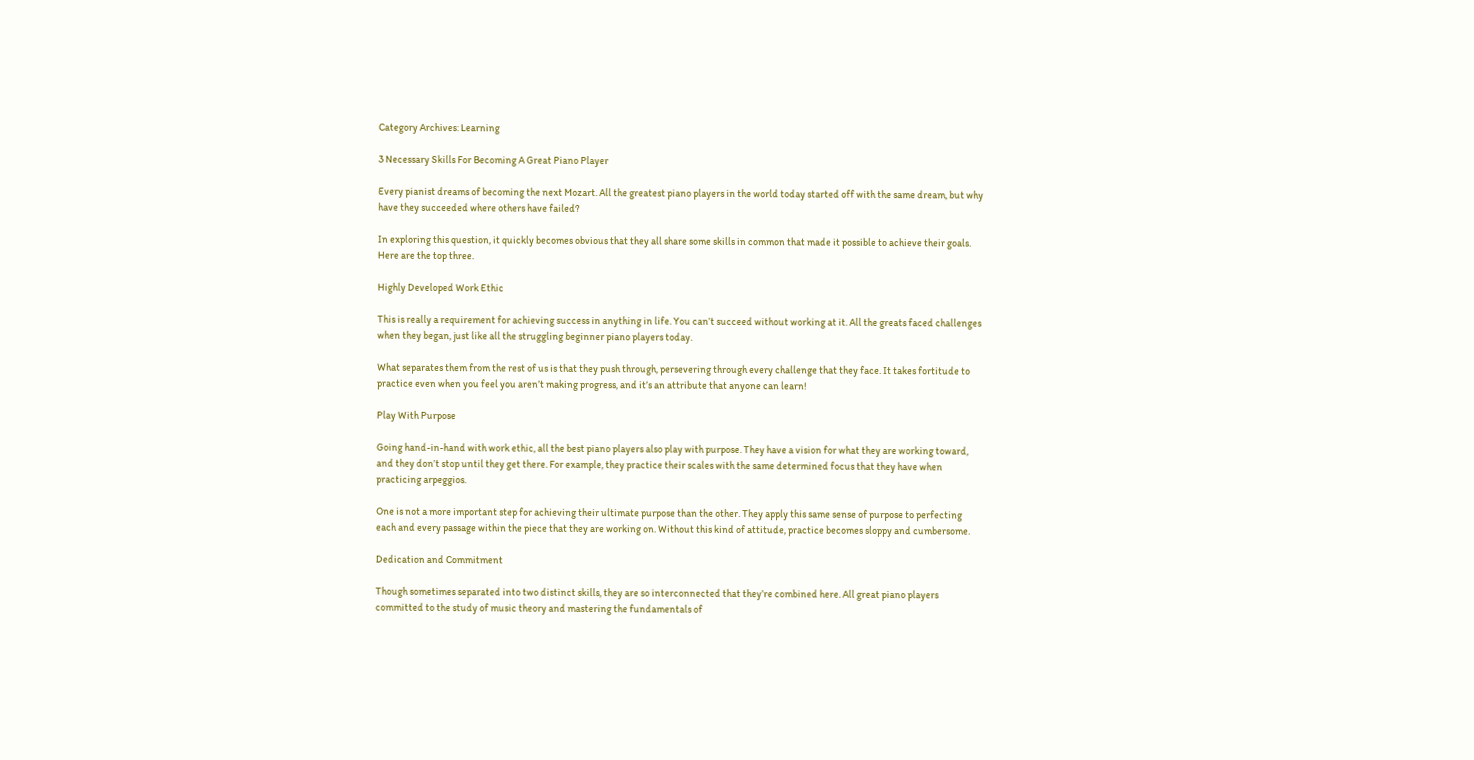Category Archives: Learning

3 Necessary Skills For Becoming A Great Piano Player

Every pianist dreams of becoming the next Mozart. All the greatest piano players in the world today started off with the same dream, but why have they succeeded where others have failed?

In exploring this question, it quickly becomes obvious that they all share some skills in common that made it possible to achieve their goals. Here are the top three.

Highly Developed Work Ethic

This is really a requirement for achieving success in anything in life. You can’t succeed without working at it. All the greats faced challenges when they began, just like all the struggling beginner piano players today.

What separates them from the rest of us is that they push through, persevering through every challenge that they face. It takes fortitude to practice even when you feel you aren’t making progress, and it’s an attribute that anyone can learn!

Play With Purpose

Going hand-in-hand with work ethic, all the best piano players also play with purpose. They have a vision for what they are working toward, and they don’t stop until they get there. For example, they practice their scales with the same determined focus that they have when practicing arpeggios.

One is not a more important step for achieving their ultimate purpose than the other. They apply this same sense of purpose to perfecting each and every passage within the piece that they are working on. Without this kind of attitude, practice becomes sloppy and cumbersome.

Dedication and Commitment

Though sometimes separated into two distinct skills, they are so interconnected that they’re combined here. All great piano players committed to the study of music theory and mastering the fundamentals of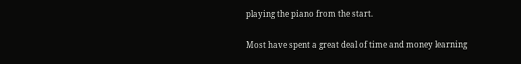playing the piano from the start.

Most have spent a great deal of time and money learning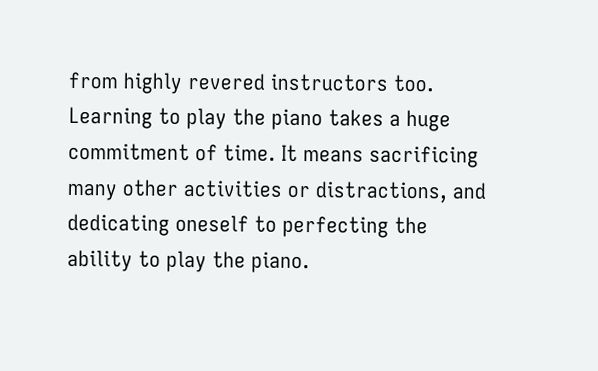from highly revered instructors too. Learning to play the piano takes a huge commitment of time. It means sacrificing many other activities or distractions, and dedicating oneself to perfecting the ability to play the piano.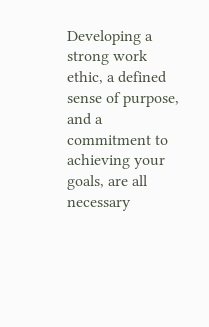Developing a strong work ethic, a defined sense of purpose, and a commitment to achieving your goals, are all necessary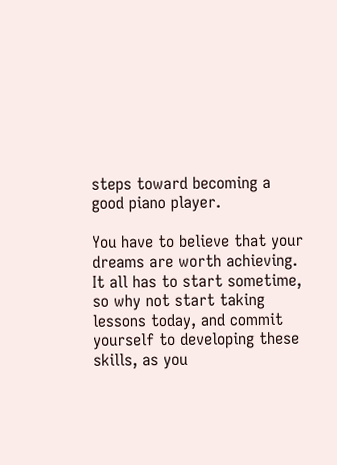steps toward becoming a good piano player.

You have to believe that your dreams are worth achieving. It all has to start sometime, so why not start taking lessons today, and commit yourself to developing these skills, as you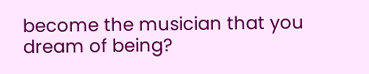become the musician that you dream of being?